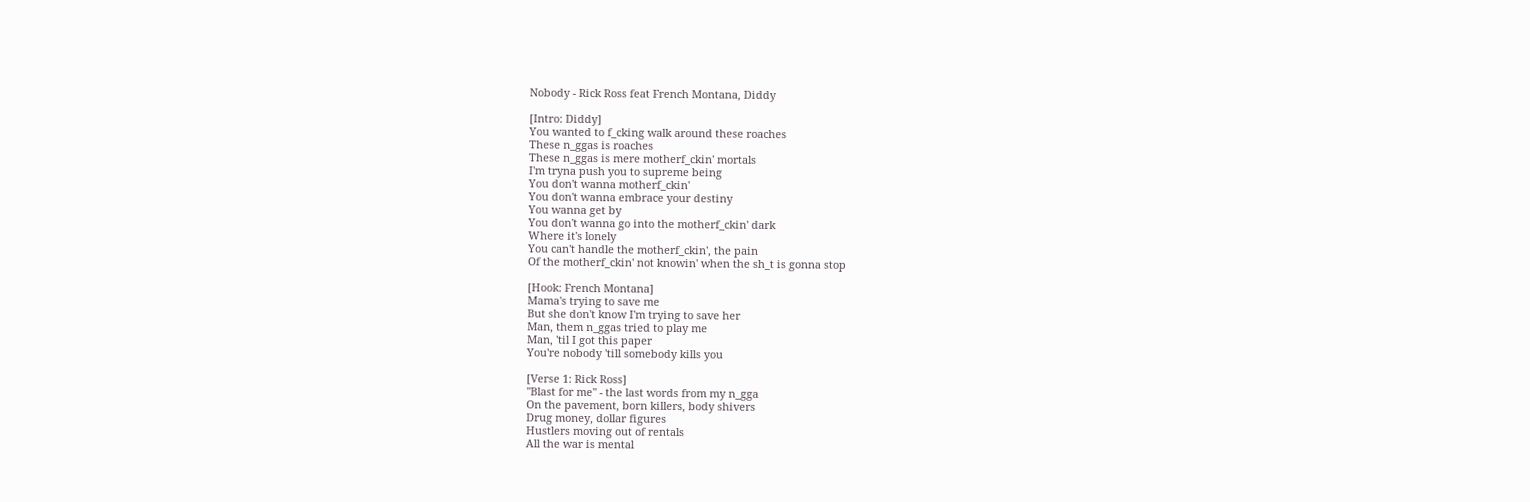Nobody - Rick Ross feat French Montana, Diddy

[Intro: Diddy]
You wanted to f_cking walk around these roaches
These n_ggas is roaches
These n_ggas is mere motherf_ckin' mortals
I'm tryna push you to supreme being
You don't wanna motherf_ckin'
You don't wanna embrace your destiny
You wanna get by
You don't wanna go into the motherf_ckin' dark
Where it's lonely
You can't handle the motherf_ckin', the pain
Of the motherf_ckin' not knowin' when the sh_t is gonna stop

[Hook: French Montana]
Mama's trying to save me
But she don't know I'm trying to save her
Man, them n_ggas tried to play me
Man, 'til I got this paper
You're nobody 'till somebody kills you

[Verse 1: Rick Ross]
"Blast for me" - the last words from my n_gga
On the pavement, born killers, body shivers
Drug money, dollar figures
Hustlers moving out of rentals
All the war is mental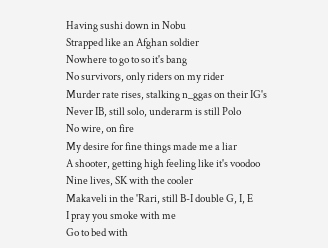Having sushi down in Nobu
Strapped like an Afghan soldier
Nowhere to go to so it's bang
No survivors, only riders on my rider
Murder rate rises, stalking n_ggas on their IG's
Never IB, still solo, underarm is still Polo
No wire, on fire
My desire for fine things made me a liar
A shooter, getting high feeling like it's voodoo
Nine lives, SK with the cooler
Makaveli in the 'Rari, still B-I double G, I, E
I pray you smoke with me
Go to bed with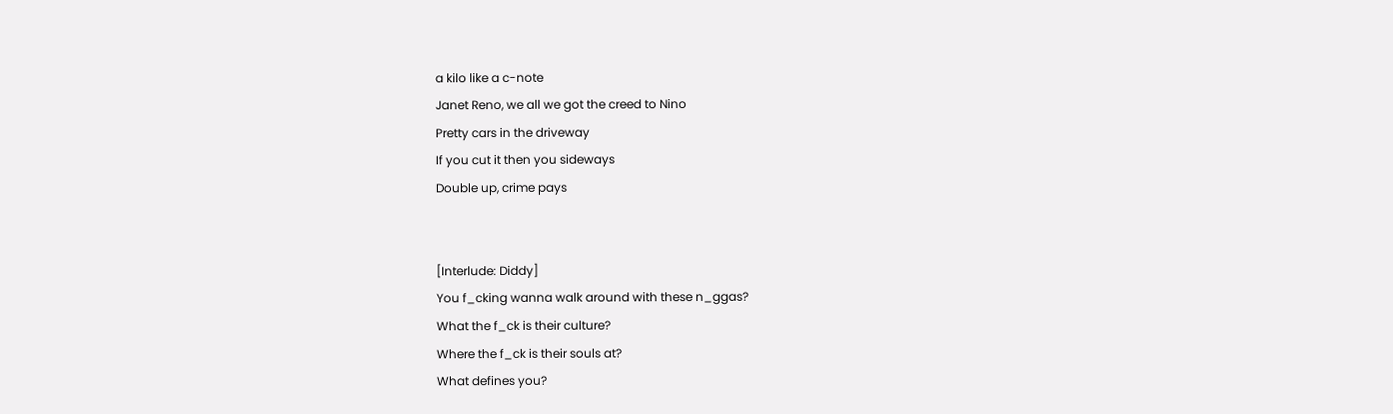a kilo like a c-note
Janet Reno, we all we got the creed to Nino
Pretty cars in the driveway
If you cut it then you sideways
Double up, crime pays


[Interlude: Diddy]
You f_cking wanna walk around with these n_ggas?
What the f_ck is their culture?
Where the f_ck is their souls at?
What defines you?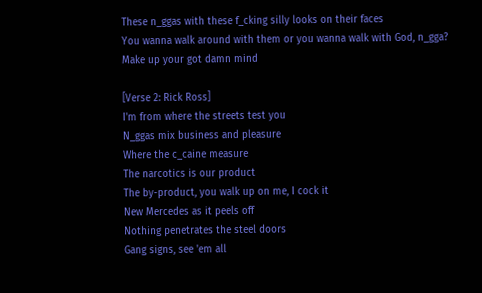These n_ggas with these f_cking silly looks on their faces
You wanna walk around with them or you wanna walk with God, n_gga?
Make up your got damn mind

[Verse 2: Rick Ross]
I'm from where the streets test you
N_ggas mix business and pleasure
Where the c_caine measure
The narcotics is our product
The by-product, you walk up on me, I cock it
New Mercedes as it peels off
Nothing penetrates the steel doors
Gang signs, see 'em all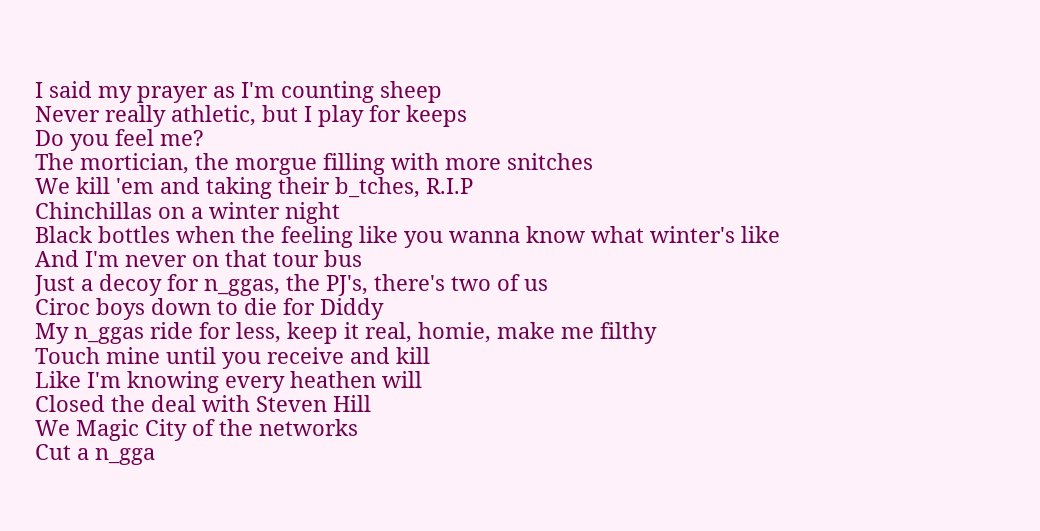I said my prayer as I'm counting sheep
Never really athletic, but I play for keeps
Do you feel me?
The mortician, the morgue filling with more snitches
We kill 'em and taking their b_tches, R.I.P
Chinchillas on a winter night
Black bottles when the feeling like you wanna know what winter's like
And I'm never on that tour bus
Just a decoy for n_ggas, the PJ's, there's two of us
Ciroc boys down to die for Diddy
My n_ggas ride for less, keep it real, homie, make me filthy
Touch mine until you receive and kill
Like I'm knowing every heathen will
Closed the deal with Steven Hill
We Magic City of the networks
Cut a n_gga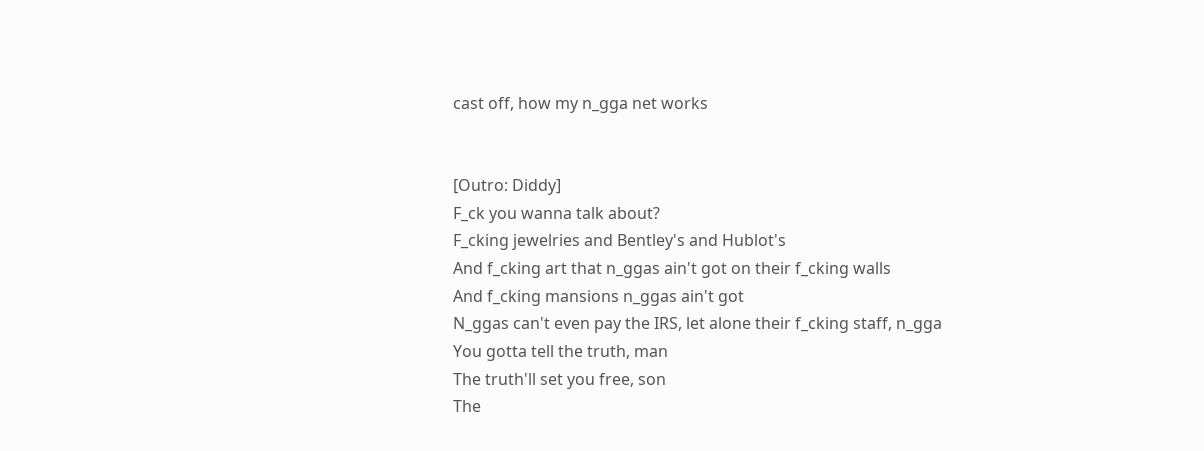cast off, how my n_gga net works


[Outro: Diddy]
F_ck you wanna talk about?
F_cking jewelries and Bentley's and Hublot's
And f_cking art that n_ggas ain't got on their f_cking walls
And f_cking mansions n_ggas ain't got
N_ggas can't even pay the IRS, let alone their f_cking staff, n_gga
You gotta tell the truth, man
The truth'll set you free, son
The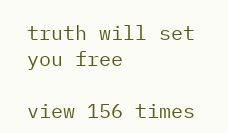truth will set you free

view 156 times